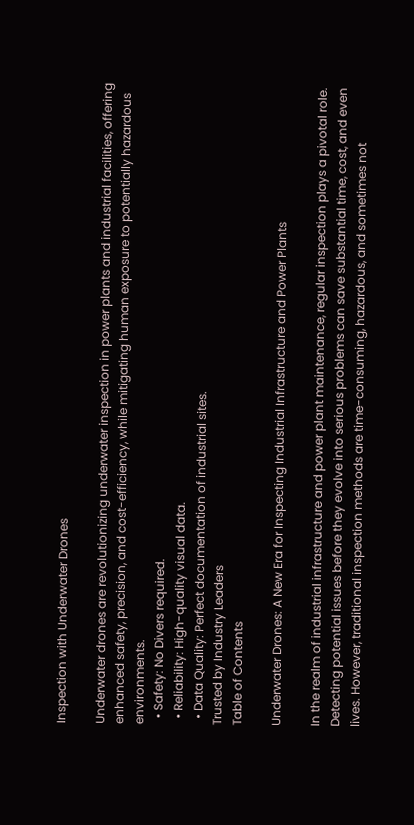Inspection with Underwater Drones

Underwater drones are revolutionizing underwater inspection in power plants and industrial facilities, offering enhanced safety, precision, and cost-efficiency, while mitigating human exposure to potentially hazardous environments.
  • Safety: No Divers required.
  • Reliability: High-quality visual data.
  • Data Quality: Perfect documentation of industrial sites.
Trusted by Industry Leaders
Table of Contents

Underwater Drones: A New Era for Inspecting Industrial Infrastructure and Power Plants

In the realm of industrial infrastructure and power plant maintenance, regular inspection plays a pivotal role. Detecting potential issues before they evolve into serious problems can save substantial time, cost, and even lives. However, traditional inspection methods are time-consuming, hazardous, and sometimes not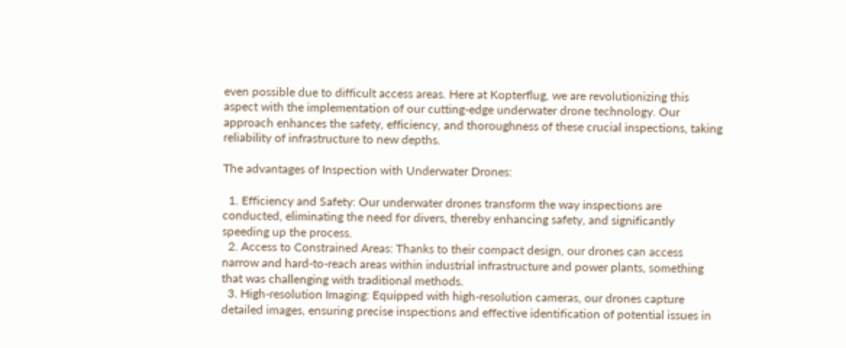even possible due to difficult access areas. Here at Kopterflug, we are revolutionizing this aspect with the implementation of our cutting-edge underwater drone technology. Our approach enhances the safety, efficiency, and thoroughness of these crucial inspections, taking reliability of infrastructure to new depths.

The advantages of Inspection with Underwater Drones:

  1. Efficiency and Safety: Our underwater drones transform the way inspections are conducted, eliminating the need for divers, thereby enhancing safety, and significantly speeding up the process.
  2. Access to Constrained Areas: Thanks to their compact design, our drones can access narrow and hard-to-reach areas within industrial infrastructure and power plants, something that was challenging with traditional methods.
  3. High-resolution Imaging: Equipped with high-resolution cameras, our drones capture detailed images, ensuring precise inspections and effective identification of potential issues in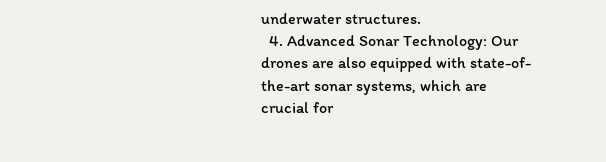underwater structures.
  4. Advanced Sonar Technology: Our drones are also equipped with state-of-the-art sonar systems, which are crucial for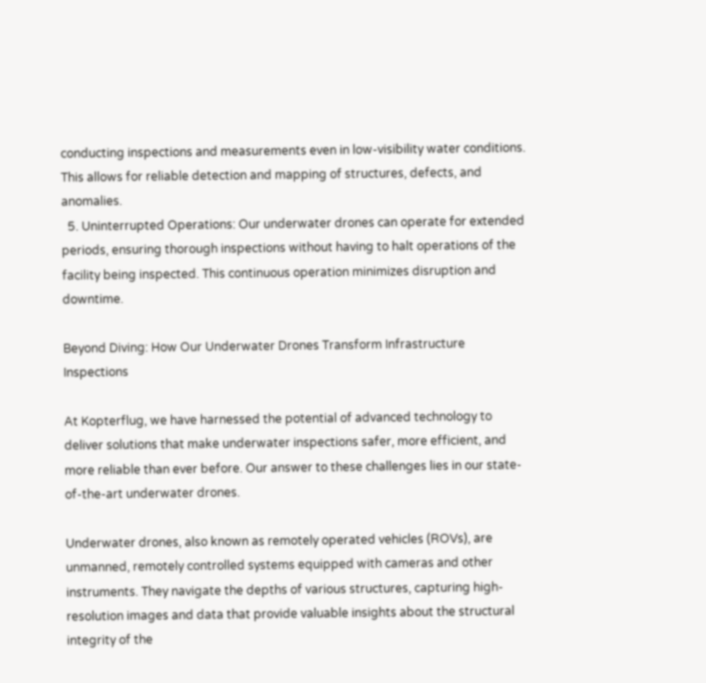conducting inspections and measurements even in low-visibility water conditions. This allows for reliable detection and mapping of structures, defects, and anomalies.
  5. Uninterrupted Operations: Our underwater drones can operate for extended periods, ensuring thorough inspections without having to halt operations of the facility being inspected. This continuous operation minimizes disruption and downtime.

Beyond Diving: How Our Underwater Drones Transform Infrastructure Inspections

At Kopterflug, we have harnessed the potential of advanced technology to deliver solutions that make underwater inspections safer, more efficient, and more reliable than ever before. Our answer to these challenges lies in our state-of-the-art underwater drones.

Underwater drones, also known as remotely operated vehicles (ROVs), are unmanned, remotely controlled systems equipped with cameras and other instruments. They navigate the depths of various structures, capturing high-resolution images and data that provide valuable insights about the structural integrity of the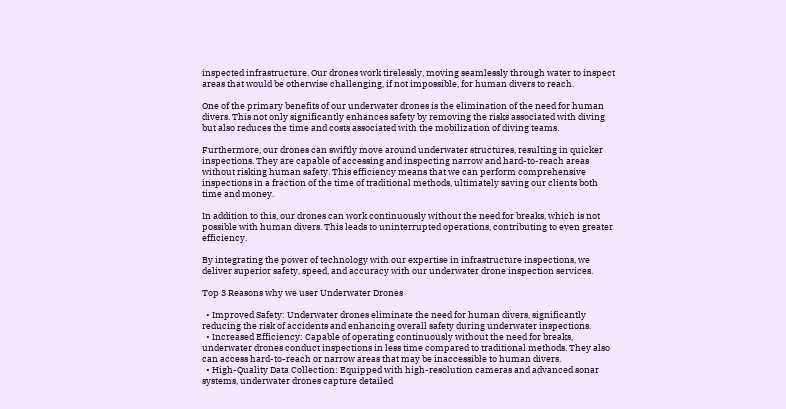inspected infrastructure. Our drones work tirelessly, moving seamlessly through water to inspect areas that would be otherwise challenging, if not impossible, for human divers to reach.

One of the primary benefits of our underwater drones is the elimination of the need for human divers. This not only significantly enhances safety by removing the risks associated with diving but also reduces the time and costs associated with the mobilization of diving teams.

Furthermore, our drones can swiftly move around underwater structures, resulting in quicker inspections. They are capable of accessing and inspecting narrow and hard-to-reach areas without risking human safety. This efficiency means that we can perform comprehensive inspections in a fraction of the time of traditional methods, ultimately saving our clients both time and money.

In addition to this, our drones can work continuously without the need for breaks, which is not possible with human divers. This leads to uninterrupted operations, contributing to even greater efficiency.

By integrating the power of technology with our expertise in infrastructure inspections, we deliver superior safety, speed, and accuracy with our underwater drone inspection services.

Top 3 Reasons why we user Underwater Drones

  • Improved Safety: Underwater drones eliminate the need for human divers, significantly reducing the risk of accidents and enhancing overall safety during underwater inspections.
  • Increased Efficiency: Capable of operating continuously without the need for breaks, underwater drones conduct inspections in less time compared to traditional methods. They also can access hard-to-reach or narrow areas that may be inaccessible to human divers.
  • High-Quality Data Collection: Equipped with high-resolution cameras and advanced sonar systems, underwater drones capture detailed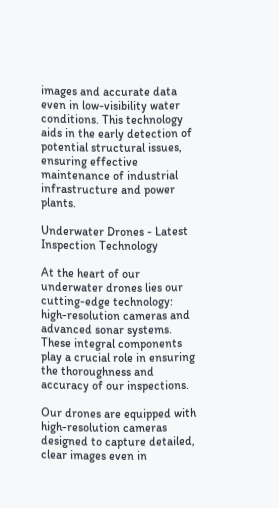images and accurate data even in low-visibility water conditions. This technology aids in the early detection of potential structural issues, ensuring effective maintenance of industrial infrastructure and power plants.

Underwater Drones - Latest Inspection Technology

At the heart of our underwater drones lies our cutting-edge technology: high-resolution cameras and advanced sonar systems. These integral components play a crucial role in ensuring the thoroughness and accuracy of our inspections.

Our drones are equipped with high-resolution cameras designed to capture detailed, clear images even in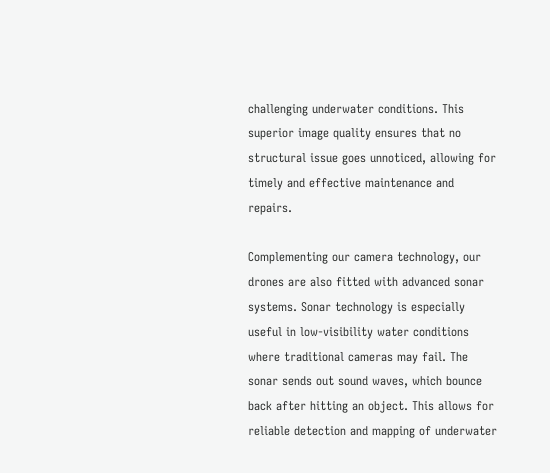challenging underwater conditions. This superior image quality ensures that no structural issue goes unnoticed, allowing for timely and effective maintenance and repairs.

Complementing our camera technology, our drones are also fitted with advanced sonar systems. Sonar technology is especially useful in low-visibility water conditions where traditional cameras may fail. The sonar sends out sound waves, which bounce back after hitting an object. This allows for reliable detection and mapping of underwater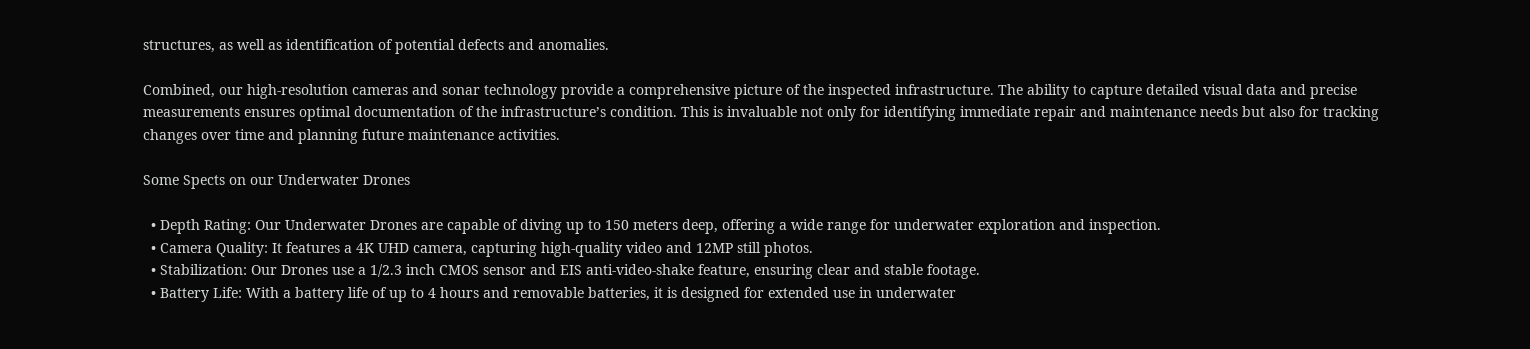structures, as well as identification of potential defects and anomalies.

Combined, our high-resolution cameras and sonar technology provide a comprehensive picture of the inspected infrastructure. The ability to capture detailed visual data and precise measurements ensures optimal documentation of the infrastructure’s condition. This is invaluable not only for identifying immediate repair and maintenance needs but also for tracking changes over time and planning future maintenance activities.

Some Spects on our Underwater Drones

  • Depth Rating: Our Underwater Drones are capable of diving up to 150 meters deep, offering a wide range for underwater exploration and inspection.
  • Camera Quality: It features a 4K UHD camera, capturing high-quality video and 12MP still photos.
  • Stabilization: Our Drones use a 1/2.3 inch CMOS sensor and EIS anti-video-shake feature, ensuring clear and stable footage.
  • Battery Life: With a battery life of up to 4 hours and removable batteries, it is designed for extended use in underwater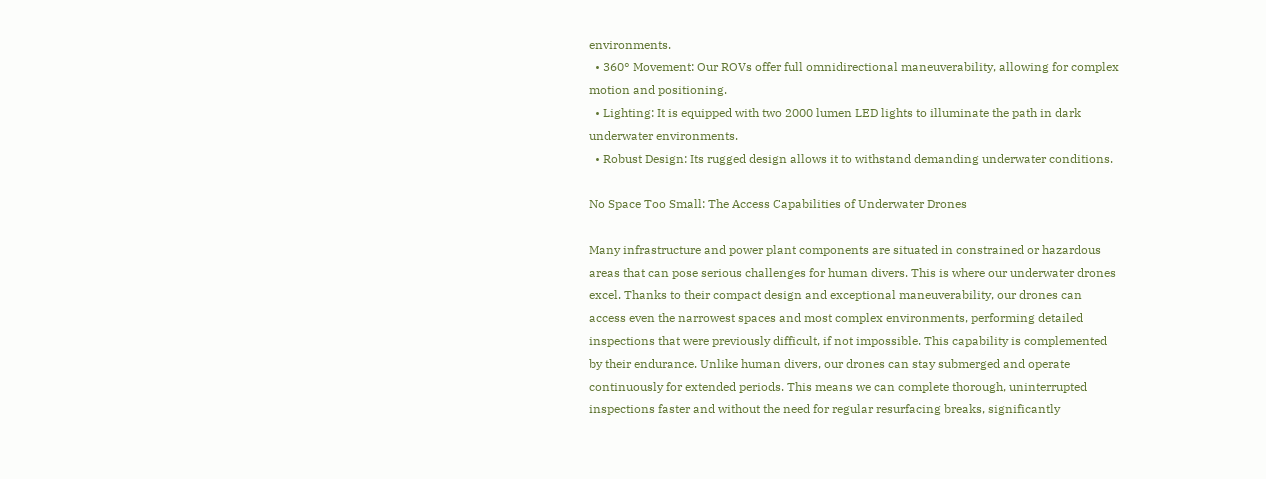environments.
  • 360° Movement: Our ROVs offer full omnidirectional maneuverability, allowing for complex motion and positioning.
  • Lighting: It is equipped with two 2000 lumen LED lights to illuminate the path in dark underwater environments.
  • Robust Design: Its rugged design allows it to withstand demanding underwater conditions.

No Space Too Small: The Access Capabilities of Underwater Drones

Many infrastructure and power plant components are situated in constrained or hazardous areas that can pose serious challenges for human divers. This is where our underwater drones excel. Thanks to their compact design and exceptional maneuverability, our drones can access even the narrowest spaces and most complex environments, performing detailed inspections that were previously difficult, if not impossible. This capability is complemented by their endurance. Unlike human divers, our drones can stay submerged and operate continuously for extended periods. This means we can complete thorough, uninterrupted inspections faster and without the need for regular resurfacing breaks, significantly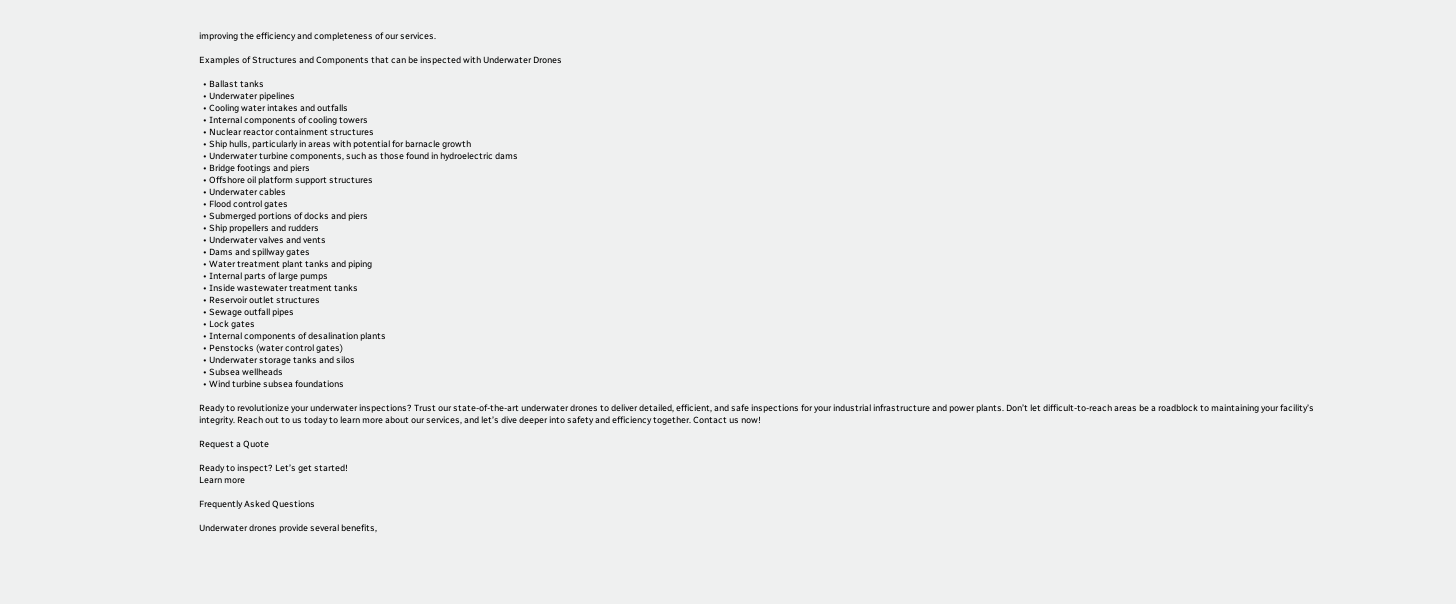improving the efficiency and completeness of our services.

Examples of Structures and Components that can be inspected with Underwater Drones

  • Ballast tanks
  • Underwater pipelines
  • Cooling water intakes and outfalls
  • Internal components of cooling towers
  • Nuclear reactor containment structures
  • Ship hulls, particularly in areas with potential for barnacle growth
  • Underwater turbine components, such as those found in hydroelectric dams
  • Bridge footings and piers
  • Offshore oil platform support structures
  • Underwater cables
  • Flood control gates
  • Submerged portions of docks and piers
  • Ship propellers and rudders
  • Underwater valves and vents
  • Dams and spillway gates
  • Water treatment plant tanks and piping
  • Internal parts of large pumps
  • Inside wastewater treatment tanks
  • Reservoir outlet structures
  • Sewage outfall pipes
  • Lock gates
  • Internal components of desalination plants
  • Penstocks (water control gates)
  • Underwater storage tanks and silos
  • Subsea wellheads
  • Wind turbine subsea foundations

Ready to revolutionize your underwater inspections? Trust our state-of-the-art underwater drones to deliver detailed, efficient, and safe inspections for your industrial infrastructure and power plants. Don’t let difficult-to-reach areas be a roadblock to maintaining your facility’s integrity. Reach out to us today to learn more about our services, and let’s dive deeper into safety and efficiency together. Contact us now!

Request a Quote

Ready to inspect? Let’s get started!
Learn more

Frequently Asked Questions

Underwater drones provide several benefits,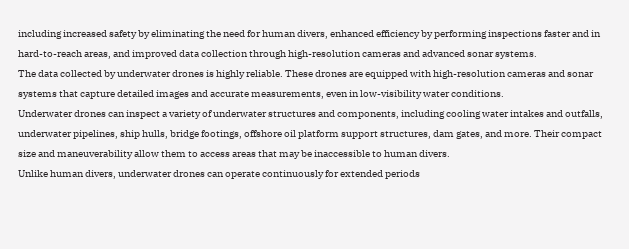including increased safety by eliminating the need for human divers, enhanced efficiency by performing inspections faster and in hard-to-reach areas, and improved data collection through high-resolution cameras and advanced sonar systems.
The data collected by underwater drones is highly reliable. These drones are equipped with high-resolution cameras and sonar systems that capture detailed images and accurate measurements, even in low-visibility water conditions.
Underwater drones can inspect a variety of underwater structures and components, including cooling water intakes and outfalls, underwater pipelines, ship hulls, bridge footings, offshore oil platform support structures, dam gates, and more. Their compact size and maneuverability allow them to access areas that may be inaccessible to human divers.
Unlike human divers, underwater drones can operate continuously for extended periods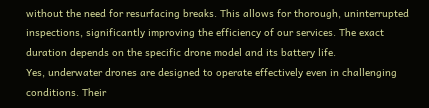without the need for resurfacing breaks. This allows for thorough, uninterrupted inspections, significantly improving the efficiency of our services. The exact duration depends on the specific drone model and its battery life.
Yes, underwater drones are designed to operate effectively even in challenging conditions. Their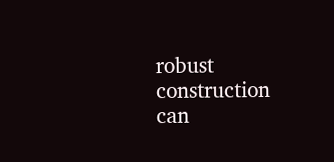robust construction can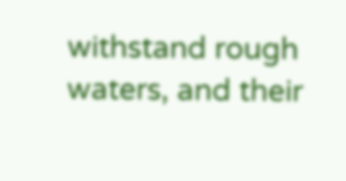withstand rough waters, and their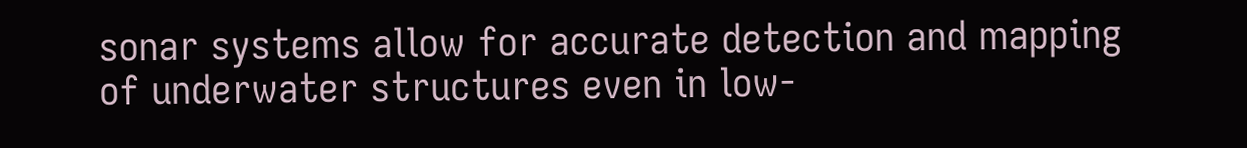sonar systems allow for accurate detection and mapping of underwater structures even in low-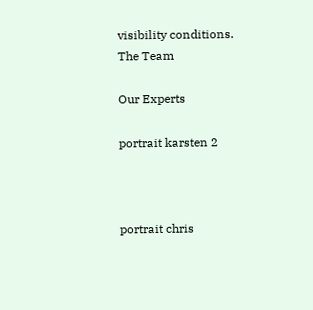visibility conditions.
The Team

Our Experts

portrait karsten 2



portrait chris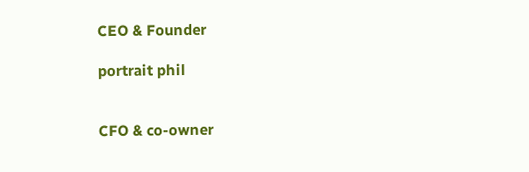CEO & Founder

portrait phil


CFO & co-owner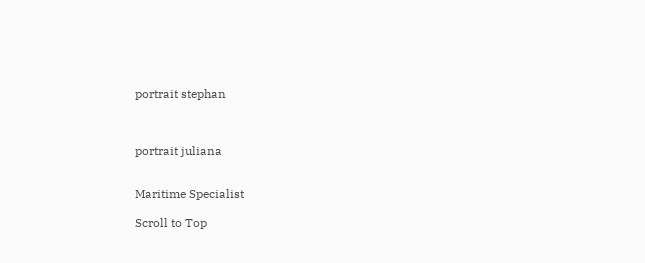portrait stephan



portrait juliana


Maritime Specialist

Scroll to Top